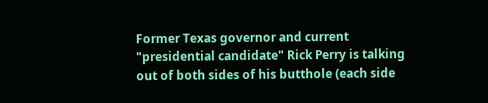Former Texas governor and current "presidential candidate" Rick Perry is talking out of both sides of his butthole (each side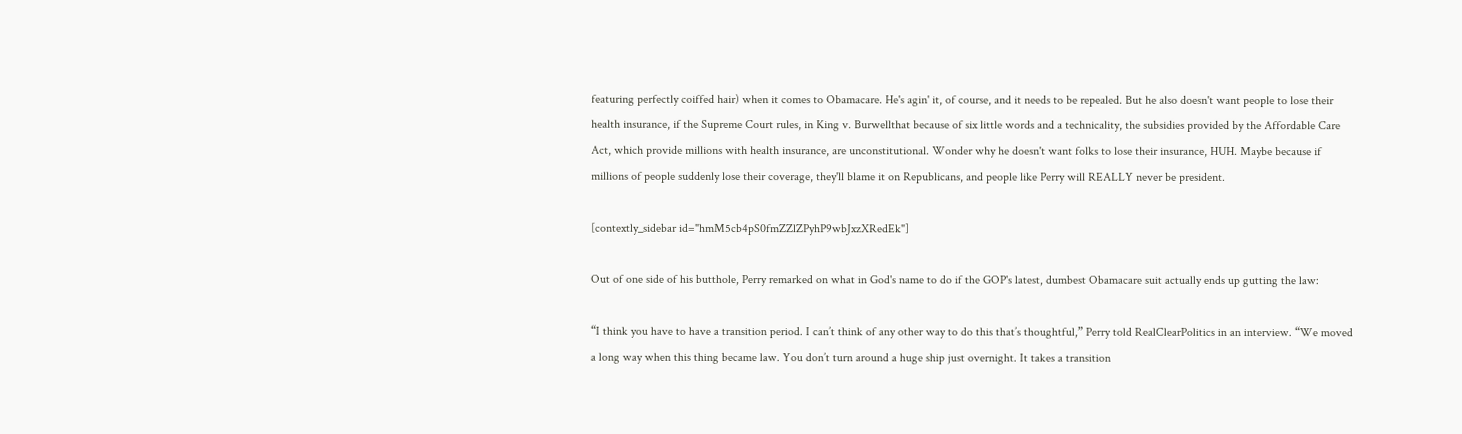featuring perfectly coiffed hair) when it comes to Obamacare. He's agin' it, of course, and it needs to be repealed. But he also doesn't want people to lose their health insurance, if the Supreme Court rules, in King v. Burwellthat because of six little words and a technicality, the subsidies provided by the Affordable Care Act, which provide millions with health insurance, are unconstitutional. Wonder why he doesn't want folks to lose their insurance, HUH. Maybe because if millions of people suddenly lose their coverage, they'll blame it on Republicans, and people like Perry will REALLY never be president.

[contextly_sidebar id="hmM5cb4pS0fmZZlZPyhP9wbJxzXRedEk"]

Out of one side of his butthole, Perry remarked on what in God's name to do if the GOP's latest, dumbest Obamacare suit actually ends up gutting the law:

“I think you have to have a transition period. I can’t think of any other way to do this that’s thoughtful,” Perry told RealClearPolitics in an interview. “We moved a long way when this thing became law. You don’t turn around a huge ship just overnight. It takes a transition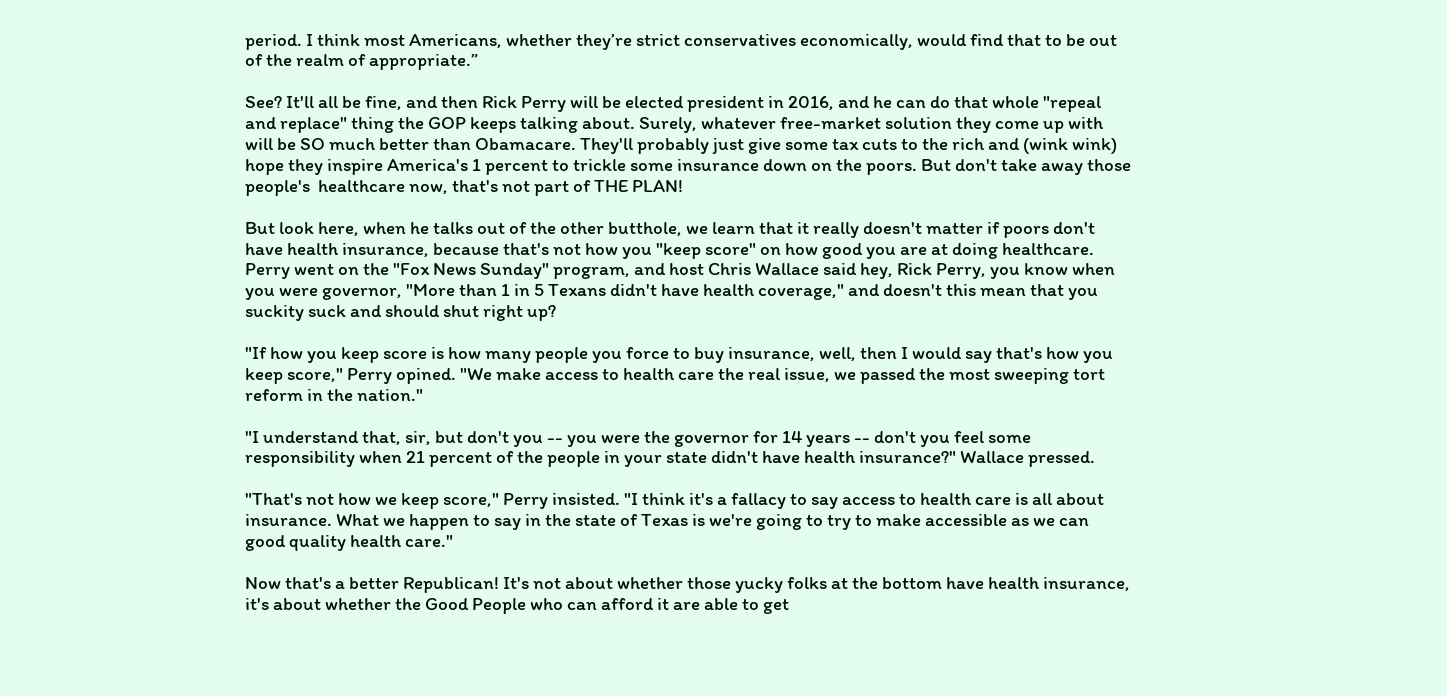period. I think most Americans, whether they’re strict conservatives economically, would find that to be out of the realm of appropriate.”

See? It'll all be fine, and then Rick Perry will be elected president in 2016, and he can do that whole "repeal and replace" thing the GOP keeps talking about. Surely, whatever free-market solution they come up with will be SO much better than Obamacare. They'll probably just give some tax cuts to the rich and (wink wink) hope they inspire America's 1 percent to trickle some insurance down on the poors. But don't take away those people's  healthcare now, that's not part of THE PLAN!

But look here, when he talks out of the other butthole, we learn that it really doesn't matter if poors don't have health insurance, because that's not how you "keep score" on how good you are at doing healthcare. Perry went on the "Fox News Sunday" program, and host Chris Wallace said hey, Rick Perry, you know when you were governor, "More than 1 in 5 Texans didn't have health coverage," and doesn't this mean that you suckity suck and should shut right up?

"If how you keep score is how many people you force to buy insurance, well, then I would say that's how you keep score," Perry opined. "We make access to health care the real issue, we passed the most sweeping tort reform in the nation."

"I understand that, sir, but don't you -- you were the governor for 14 years -- don't you feel some responsibility when 21 percent of the people in your state didn't have health insurance?" Wallace pressed.

"That's not how we keep score," Perry insisted. "I think it's a fallacy to say access to health care is all about insurance. What we happen to say in the state of Texas is we're going to try to make accessible as we can good quality health care."

Now that's a better Republican! It's not about whether those yucky folks at the bottom have health insurance, it's about whether the Good People who can afford it are able to get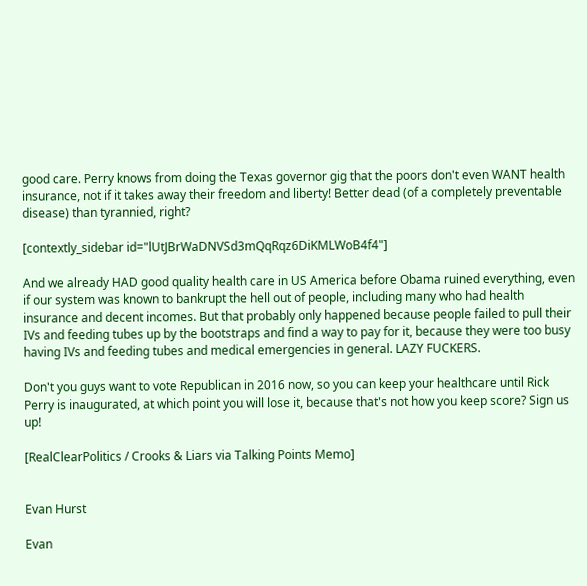good care. Perry knows from doing the Texas governor gig that the poors don't even WANT health insurance, not if it takes away their freedom and liberty! Better dead (of a completely preventable disease) than tyrannied, right?

[contextly_sidebar id="lUtJBrWaDNVSd3mQqRqz6DiKMLWoB4f4"]

And we already HAD good quality health care in US America before Obama ruined everything, even if our system was known to bankrupt the hell out of people, including many who had health insurance and decent incomes. But that probably only happened because people failed to pull their IVs and feeding tubes up by the bootstraps and find a way to pay for it, because they were too busy having IVs and feeding tubes and medical emergencies in general. LAZY FUCKERS.

Don't you guys want to vote Republican in 2016 now, so you can keep your healthcare until Rick Perry is inaugurated, at which point you will lose it, because that's not how you keep score? Sign us up!

[RealClearPolitics / Crooks & Liars via Talking Points Memo]


Evan Hurst

Evan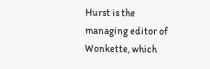Hurst is the managing editor of Wonkette, which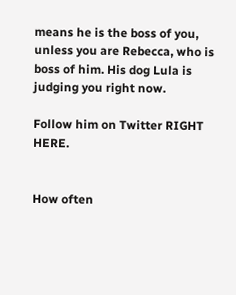means he is the boss of you, unless you are Rebecca, who is boss of him. His dog Lula is judging you right now.

Follow him on Twitter RIGHT HERE.


How often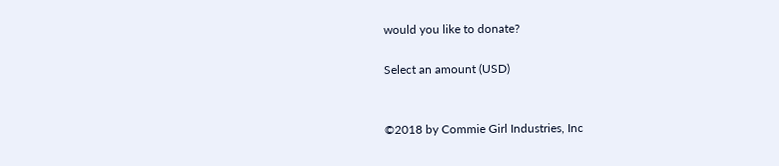would you like to donate?

Select an amount (USD)


©2018 by Commie Girl Industries, Inc